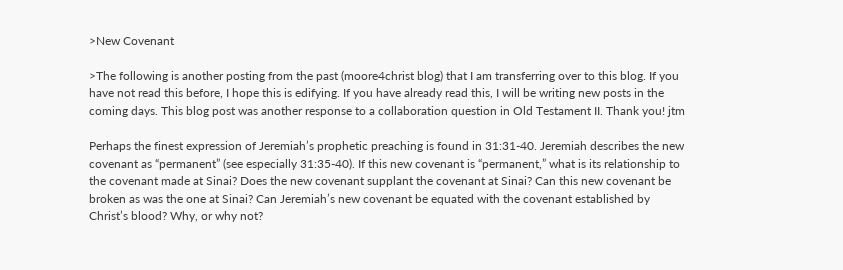>New Covenant

>The following is another posting from the past (moore4christ blog) that I am transferring over to this blog. If you have not read this before, I hope this is edifying. If you have already read this, I will be writing new posts in the coming days. This blog post was another response to a collaboration question in Old Testament II. Thank you! jtm

Perhaps the finest expression of Jeremiah’s prophetic preaching is found in 31:31-40. Jeremiah describes the new covenant as “permanent” (see especially 31:35-40). If this new covenant is “permanent,” what is its relationship to the covenant made at Sinai? Does the new covenant supplant the covenant at Sinai? Can this new covenant be broken as was the one at Sinai? Can Jeremiah’s new covenant be equated with the covenant established by Christ’s blood? Why, or why not?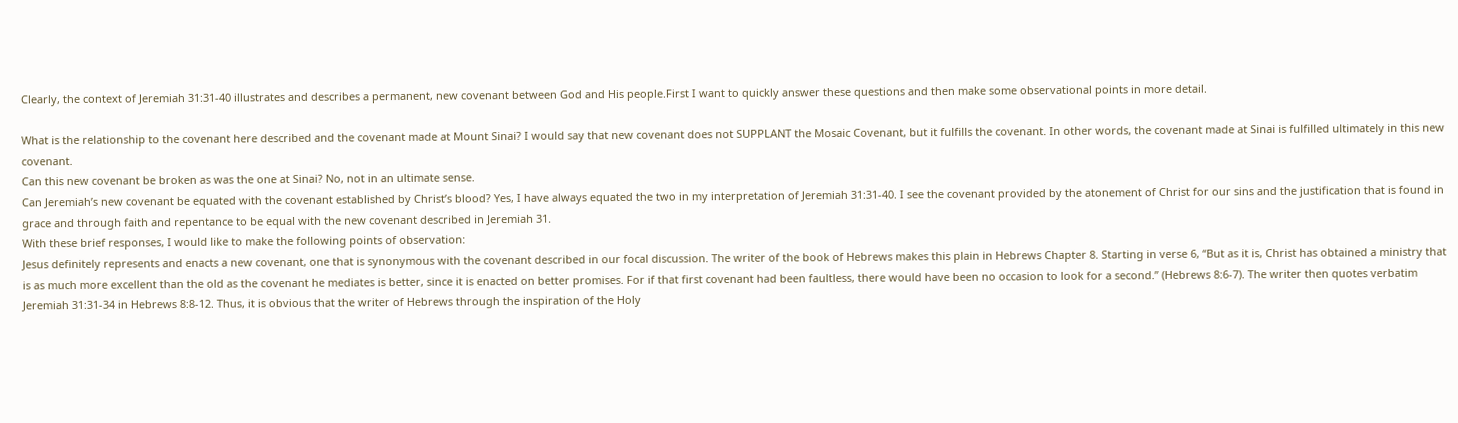Clearly, the context of Jeremiah 31:31-40 illustrates and describes a permanent, new covenant between God and His people.First I want to quickly answer these questions and then make some observational points in more detail.

What is the relationship to the covenant here described and the covenant made at Mount Sinai? I would say that new covenant does not SUPPLANT the Mosaic Covenant, but it fulfills the covenant. In other words, the covenant made at Sinai is fulfilled ultimately in this new covenant.
Can this new covenant be broken as was the one at Sinai? No, not in an ultimate sense.
Can Jeremiah’s new covenant be equated with the covenant established by Christ’s blood? Yes, I have always equated the two in my interpretation of Jeremiah 31:31-40. I see the covenant provided by the atonement of Christ for our sins and the justification that is found in grace and through faith and repentance to be equal with the new covenant described in Jeremiah 31.
With these brief responses, I would like to make the following points of observation:
Jesus definitely represents and enacts a new covenant, one that is synonymous with the covenant described in our focal discussion. The writer of the book of Hebrews makes this plain in Hebrews Chapter 8. Starting in verse 6, “But as it is, Christ has obtained a ministry that is as much more excellent than the old as the covenant he mediates is better, since it is enacted on better promises. For if that first covenant had been faultless, there would have been no occasion to look for a second.” (Hebrews 8:6-7). The writer then quotes verbatim Jeremiah 31:31-34 in Hebrews 8:8-12. Thus, it is obvious that the writer of Hebrews through the inspiration of the Holy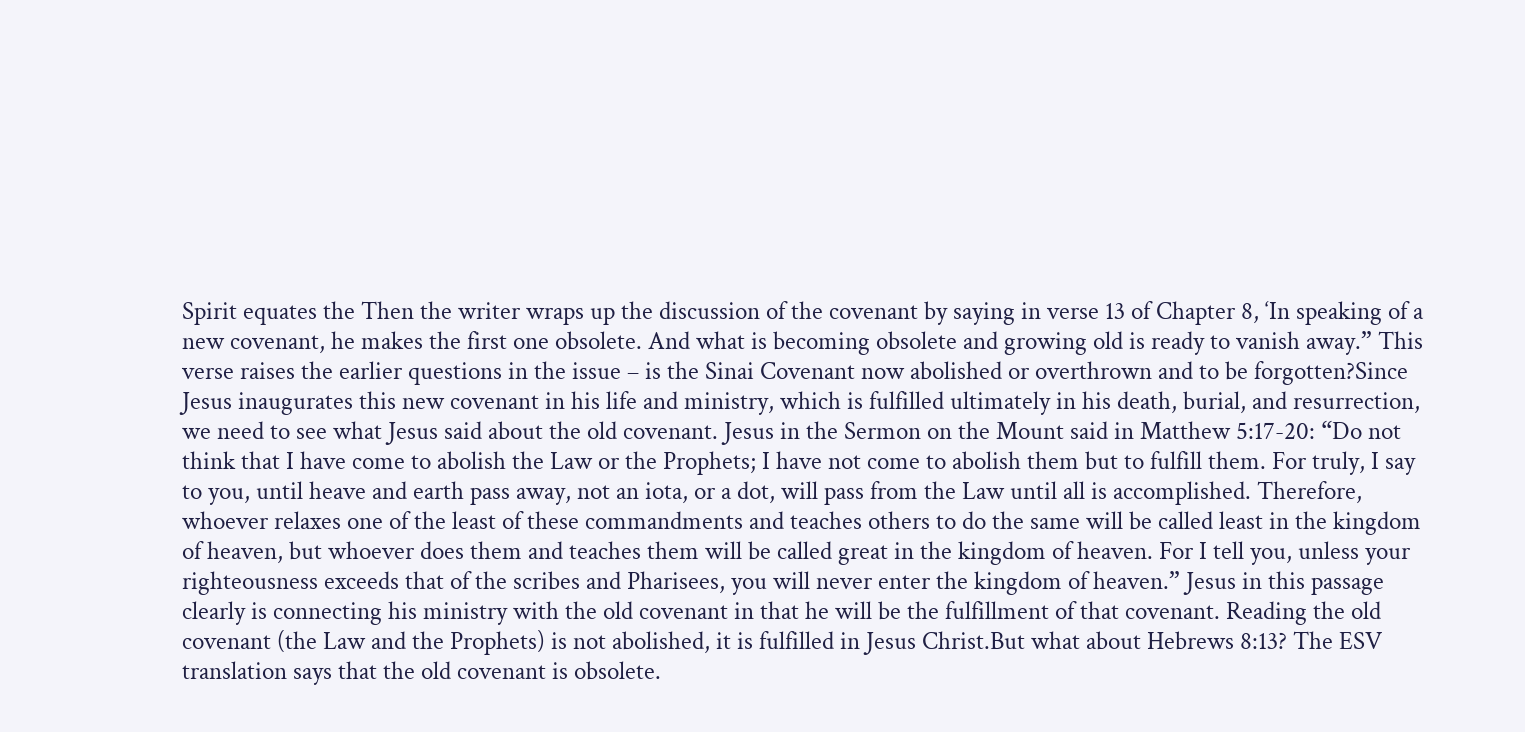Spirit equates the Then the writer wraps up the discussion of the covenant by saying in verse 13 of Chapter 8, ‘In speaking of a new covenant, he makes the first one obsolete. And what is becoming obsolete and growing old is ready to vanish away.” This verse raises the earlier questions in the issue – is the Sinai Covenant now abolished or overthrown and to be forgotten?Since Jesus inaugurates this new covenant in his life and ministry, which is fulfilled ultimately in his death, burial, and resurrection, we need to see what Jesus said about the old covenant. Jesus in the Sermon on the Mount said in Matthew 5:17-20: “Do not think that I have come to abolish the Law or the Prophets; I have not come to abolish them but to fulfill them. For truly, I say to you, until heave and earth pass away, not an iota, or a dot, will pass from the Law until all is accomplished. Therefore, whoever relaxes one of the least of these commandments and teaches others to do the same will be called least in the kingdom of heaven, but whoever does them and teaches them will be called great in the kingdom of heaven. For I tell you, unless your righteousness exceeds that of the scribes and Pharisees, you will never enter the kingdom of heaven.” Jesus in this passage clearly is connecting his ministry with the old covenant in that he will be the fulfillment of that covenant. Reading the old covenant (the Law and the Prophets) is not abolished, it is fulfilled in Jesus Christ.But what about Hebrews 8:13? The ESV translation says that the old covenant is obsolete.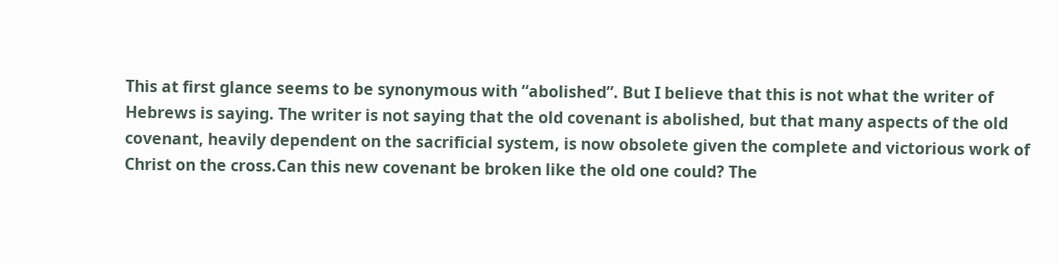This at first glance seems to be synonymous with “abolished”. But I believe that this is not what the writer of Hebrews is saying. The writer is not saying that the old covenant is abolished, but that many aspects of the old covenant, heavily dependent on the sacrificial system, is now obsolete given the complete and victorious work of Christ on the cross.Can this new covenant be broken like the old one could? The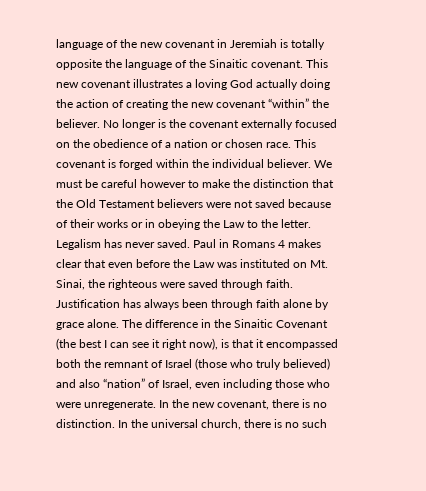language of the new covenant in Jeremiah is totally opposite the language of the Sinaitic covenant. This new covenant illustrates a loving God actually doing the action of creating the new covenant “within” the believer. No longer is the covenant externally focused on the obedience of a nation or chosen race. This covenant is forged within the individual believer. We must be careful however to make the distinction that the Old Testament believers were not saved because of their works or in obeying the Law to the letter. Legalism has never saved. Paul in Romans 4 makes clear that even before the Law was instituted on Mt. Sinai, the righteous were saved through faith. Justification has always been through faith alone by grace alone. The difference in the Sinaitic Covenant (the best I can see it right now), is that it encompassed both the remnant of Israel (those who truly believed) and also “nation” of Israel, even including those who were unregenerate. In the new covenant, there is no distinction. In the universal church, there is no such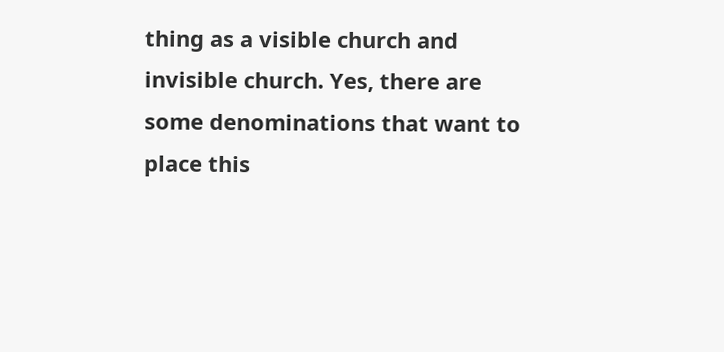thing as a visible church and invisible church. Yes, there are some denominations that want to place this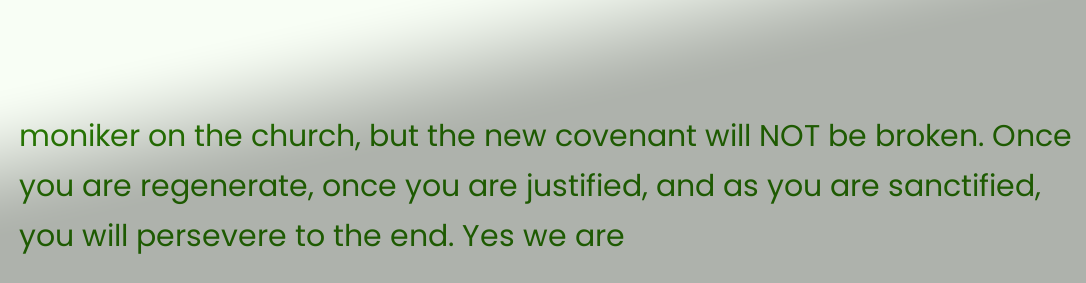moniker on the church, but the new covenant will NOT be broken. Once you are regenerate, once you are justified, and as you are sanctified, you will persevere to the end. Yes we are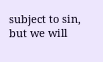subject to sin, but we will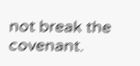not break the covenant.